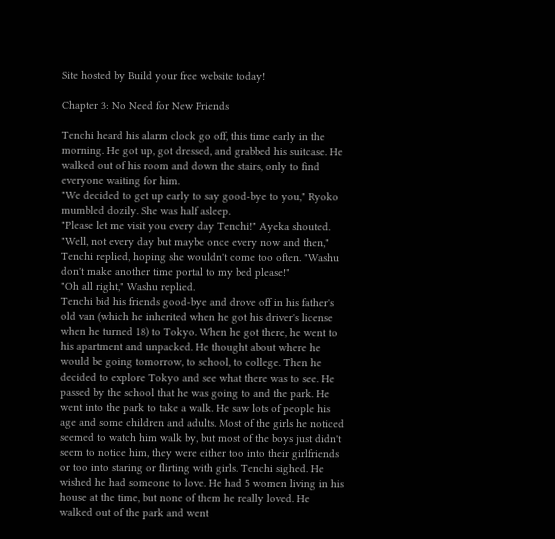Site hosted by Build your free website today!

Chapter 3: No Need for New Friends

Tenchi heard his alarm clock go off, this time early in the morning. He got up, got dressed, and grabbed his suitcase. He walked out of his room and down the stairs, only to find everyone waiting for him.
"We decided to get up early to say good-bye to you," Ryoko mumbled dozily. She was half asleep.
"Please let me visit you every day Tenchi!" Ayeka shouted.
"Well, not every day but maybe once every now and then," Tenchi replied, hoping she wouldn't come too often. "Washu don't make another time portal to my bed please!"
"Oh all right," Washu replied.
Tenchi bid his friends good-bye and drove off in his father's old van (which he inherited when he got his driver's license when he turned 18) to Tokyo. When he got there, he went to his apartment and unpacked. He thought about where he would be going tomorrow, to school, to college. Then he decided to explore Tokyo and see what there was to see. He passed by the school that he was going to and the park. He went into the park to take a walk. He saw lots of people his age and some children and adults. Most of the girls he noticed seemed to watch him walk by, but most of the boys just didn't seem to notice him, they were either too into their girlfriends or too into staring or flirting with girls. Tenchi sighed. He wished he had someone to love. He had 5 women living in his house at the time, but none of them he really loved. He walked out of the park and went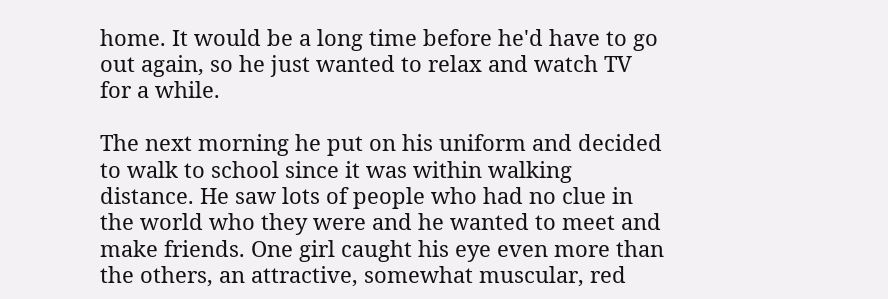home. It would be a long time before he'd have to go out again, so he just wanted to relax and watch TV for a while.

The next morning he put on his uniform and decided to walk to school since it was within walking distance. He saw lots of people who had no clue in the world who they were and he wanted to meet and make friends. One girl caught his eye even more than the others, an attractive, somewhat muscular, red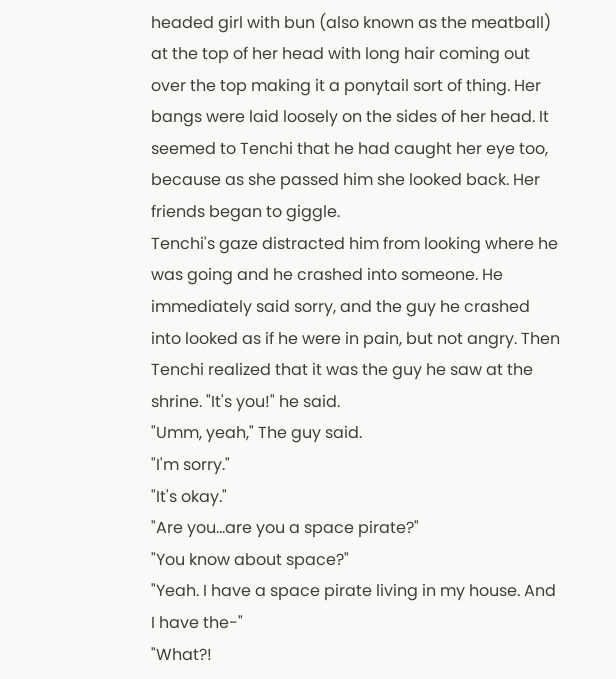headed girl with bun (also known as the meatball) at the top of her head with long hair coming out over the top making it a ponytail sort of thing. Her bangs were laid loosely on the sides of her head. It seemed to Tenchi that he had caught her eye too, because as she passed him she looked back. Her friends began to giggle.
Tenchi's gaze distracted him from looking where he was going and he crashed into someone. He immediately said sorry, and the guy he crashed into looked as if he were in pain, but not angry. Then Tenchi realized that it was the guy he saw at the shrine. "It's you!" he said.
"Umm, yeah," The guy said.
"I'm sorry."
"It's okay."
"Are you...are you a space pirate?"
"You know about space?"
"Yeah. I have a space pirate living in my house. And I have the-"
"What?!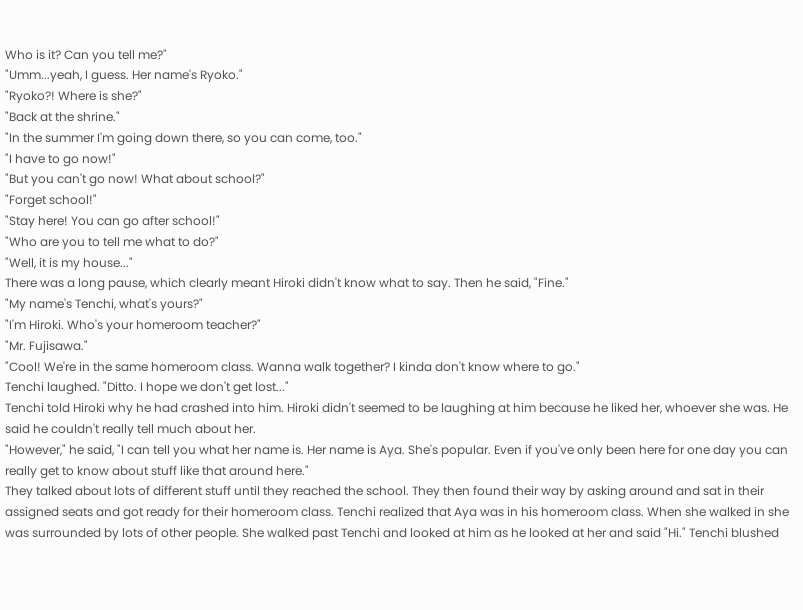Who is it? Can you tell me?"
"Umm...yeah, I guess. Her name's Ryoko."
"Ryoko?! Where is she?"
"Back at the shrine."
"In the summer I'm going down there, so you can come, too."
"I have to go now!"
"But you can't go now! What about school?"
"Forget school!"
"Stay here! You can go after school!"
"Who are you to tell me what to do?"
"Well, it is my house..."
There was a long pause, which clearly meant Hiroki didn't know what to say. Then he said, "Fine."
"My name's Tenchi, what's yours?"
"I'm Hiroki. Who's your homeroom teacher?"
"Mr. Fujisawa."
"Cool! We're in the same homeroom class. Wanna walk together? I kinda don't know where to go."
Tenchi laughed. "Ditto. I hope we don't get lost..."
Tenchi told Hiroki why he had crashed into him. Hiroki didn't seemed to be laughing at him because he liked her, whoever she was. He said he couldn't really tell much about her.
"However," he said, "I can tell you what her name is. Her name is Aya. She's popular. Even if you've only been here for one day you can really get to know about stuff like that around here."
They talked about lots of different stuff until they reached the school. They then found their way by asking around and sat in their assigned seats and got ready for their homeroom class. Tenchi realized that Aya was in his homeroom class. When she walked in she was surrounded by lots of other people. She walked past Tenchi and looked at him as he looked at her and said "Hi." Tenchi blushed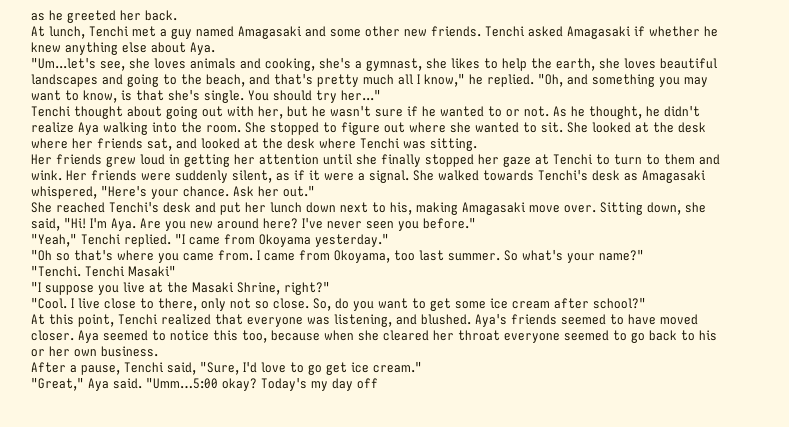as he greeted her back.
At lunch, Tenchi met a guy named Amagasaki and some other new friends. Tenchi asked Amagasaki if whether he knew anything else about Aya.
"Um...let's see, she loves animals and cooking, she's a gymnast, she likes to help the earth, she loves beautiful landscapes and going to the beach, and that's pretty much all I know," he replied. "Oh, and something you may want to know, is that she's single. You should try her..."
Tenchi thought about going out with her, but he wasn't sure if he wanted to or not. As he thought, he didn't realize Aya walking into the room. She stopped to figure out where she wanted to sit. She looked at the desk where her friends sat, and looked at the desk where Tenchi was sitting.
Her friends grew loud in getting her attention until she finally stopped her gaze at Tenchi to turn to them and wink. Her friends were suddenly silent, as if it were a signal. She walked towards Tenchi's desk as Amagasaki whispered, "Here's your chance. Ask her out."
She reached Tenchi's desk and put her lunch down next to his, making Amagasaki move over. Sitting down, she said, "Hi! I'm Aya. Are you new around here? I've never seen you before."
"Yeah," Tenchi replied. "I came from Okoyama yesterday."
"Oh so that's where you came from. I came from Okoyama, too last summer. So what's your name?"
"Tenchi. Tenchi Masaki"
"I suppose you live at the Masaki Shrine, right?"
"Cool. I live close to there, only not so close. So, do you want to get some ice cream after school?"
At this point, Tenchi realized that everyone was listening, and blushed. Aya's friends seemed to have moved closer. Aya seemed to notice this too, because when she cleared her throat everyone seemed to go back to his or her own business.
After a pause, Tenchi said, "Sure, I'd love to go get ice cream."
"Great," Aya said. "Umm…5:00 okay? Today's my day off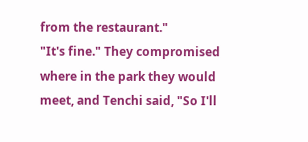from the restaurant."
"It's fine." They compromised where in the park they would meet, and Tenchi said, "So I'll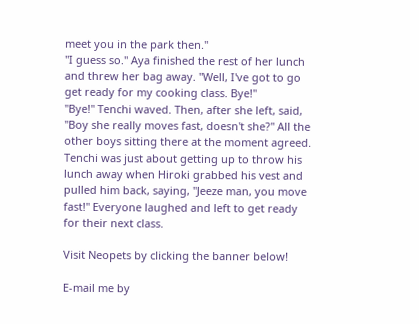meet you in the park then."
"I guess so." Aya finished the rest of her lunch and threw her bag away. "Well, I've got to go get ready for my cooking class. Bye!"
"Bye!" Tenchi waved. Then, after she left, said, "Boy she really moves fast, doesn't she?" All the other boys sitting there at the moment agreed.
Tenchi was just about getting up to throw his lunch away when Hiroki grabbed his vest and pulled him back, saying, "Jeeze man, you move fast!" Everyone laughed and left to get ready for their next class.

Visit Neopets by clicking the banner below!

E-mail me by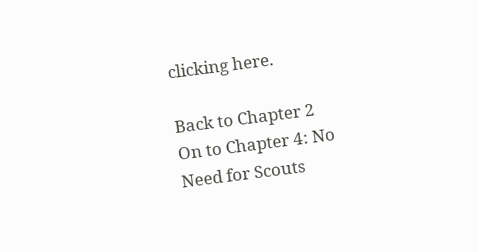clicking here.

Back to Chapter 2
On to Chapter 4: No Need for Scouts